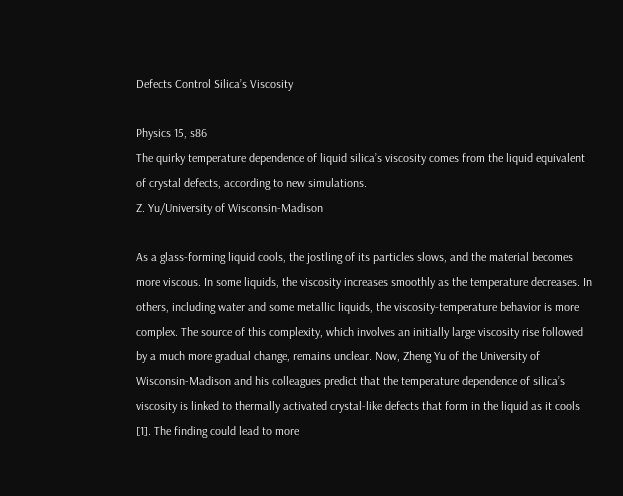Defects Control Silica’s Viscosity

Physics 15, s86
The quirky temperature dependence of liquid silica’s viscosity comes from the liquid equivalent of crystal defects, according to new simulations.
Z. Yu/University of Wisconsin-Madison

As a glass-forming liquid cools, the jostling of its particles slows, and the material becomes more viscous. In some liquids, the viscosity increases smoothly as the temperature decreases. In others, including water and some metallic liquids, the viscosity-temperature behavior is more complex. The source of this complexity, which involves an initially large viscosity rise followed by a much more gradual change, remains unclear. Now, Zheng Yu of the University of Wisconsin-Madison and his colleagues predict that the temperature dependence of silica’s viscosity is linked to thermally activated crystal-like defects that form in the liquid as it cools [1]. The finding could lead to more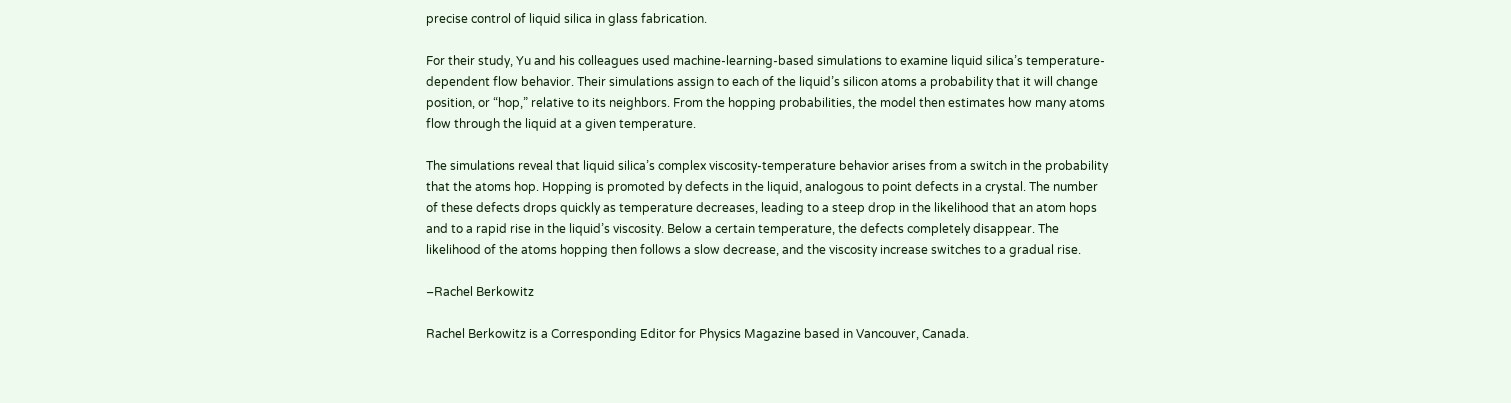precise control of liquid silica in glass fabrication.

For their study, Yu and his colleagues used machine-learning-based simulations to examine liquid silica’s temperature-dependent flow behavior. Their simulations assign to each of the liquid’s silicon atoms a probability that it will change position, or “hop,” relative to its neighbors. From the hopping probabilities, the model then estimates how many atoms flow through the liquid at a given temperature.

The simulations reveal that liquid silica’s complex viscosity-temperature behavior arises from a switch in the probability that the atoms hop. Hopping is promoted by defects in the liquid, analogous to point defects in a crystal. The number of these defects drops quickly as temperature decreases, leading to a steep drop in the likelihood that an atom hops and to a rapid rise in the liquid’s viscosity. Below a certain temperature, the defects completely disappear. The likelihood of the atoms hopping then follows a slow decrease, and the viscosity increase switches to a gradual rise.

–Rachel Berkowitz

Rachel Berkowitz is a Corresponding Editor for Physics Magazine based in Vancouver, Canada.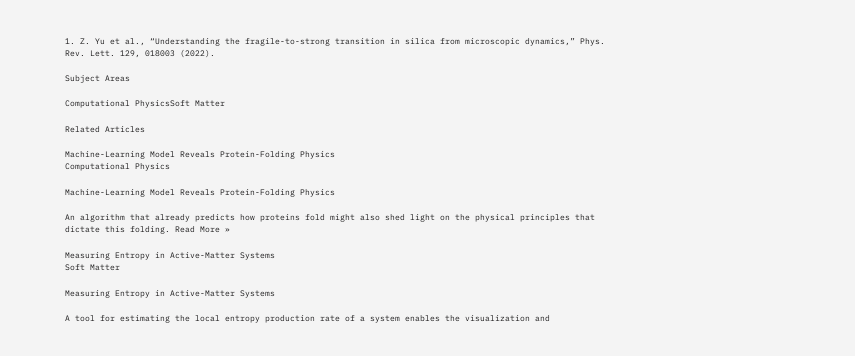1. Z. Yu et al., “Understanding the fragile-to-strong transition in silica from microscopic dynamics,” Phys. Rev. Lett. 129, 018003 (2022).

Subject Areas

Computational PhysicsSoft Matter

Related Articles

Machine-Learning Model Reveals Protein-Folding Physics
Computational Physics

Machine-Learning Model Reveals Protein-Folding Physics

An algorithm that already predicts how proteins fold might also shed light on the physical principles that dictate this folding. Read More »

Measuring Entropy in Active-Matter Systems
Soft Matter

Measuring Entropy in Active-Matter Systems

A tool for estimating the local entropy production rate of a system enables the visualization and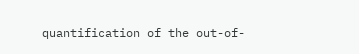quantification of the out-of-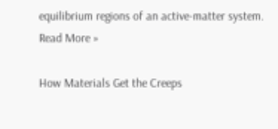equilibrium regions of an active-matter system. Read More »

How Materials Get the Creeps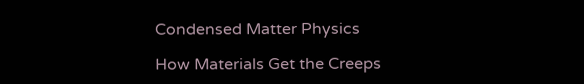Condensed Matter Physics

How Materials Get the Creeps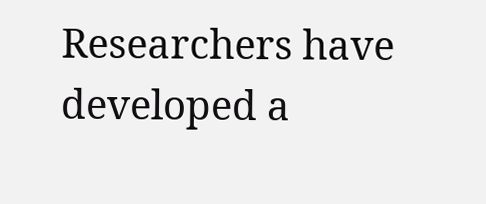Researchers have developed a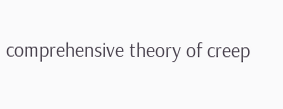comprehensive theory of creep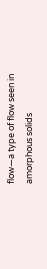flow—a type of flow seen in amorphous solids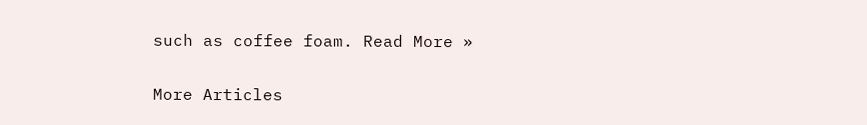such as coffee foam. Read More »

More Articles